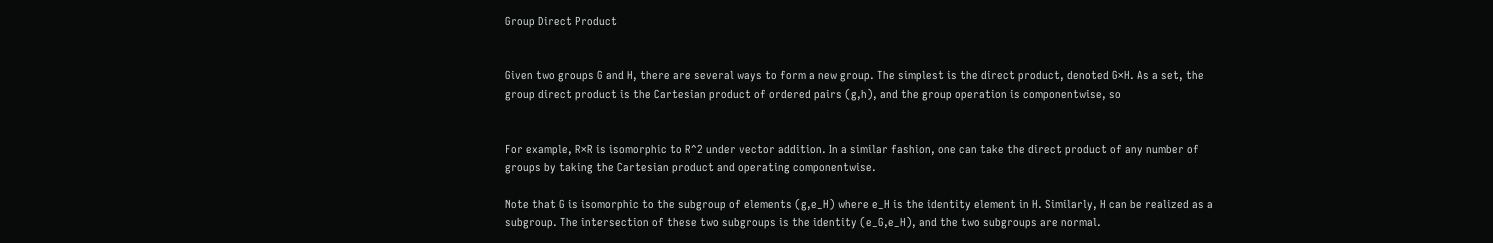Group Direct Product


Given two groups G and H, there are several ways to form a new group. The simplest is the direct product, denoted G×H. As a set, the group direct product is the Cartesian product of ordered pairs (g,h), and the group operation is componentwise, so


For example, R×R is isomorphic to R^2 under vector addition. In a similar fashion, one can take the direct product of any number of groups by taking the Cartesian product and operating componentwise.

Note that G is isomorphic to the subgroup of elements (g,e_H) where e_H is the identity element in H. Similarly, H can be realized as a subgroup. The intersection of these two subgroups is the identity (e_G,e_H), and the two subgroups are normal.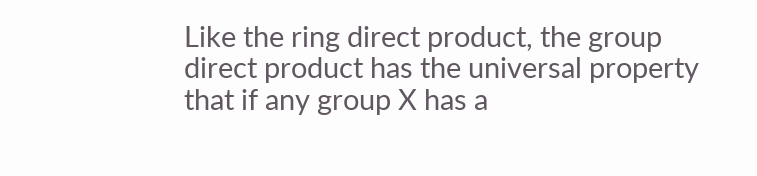Like the ring direct product, the group direct product has the universal property that if any group X has a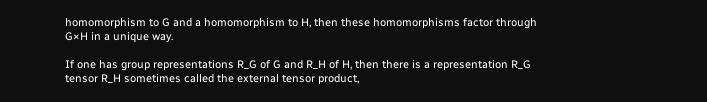homomorphism to G and a homomorphism to H, then these homomorphisms factor through G×H in a unique way.

If one has group representations R_G of G and R_H of H, then there is a representation R_G tensor R_H sometimes called the external tensor product,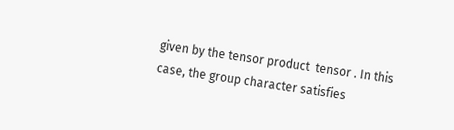given by the tensor product  tensor . In this case, the group character satisfies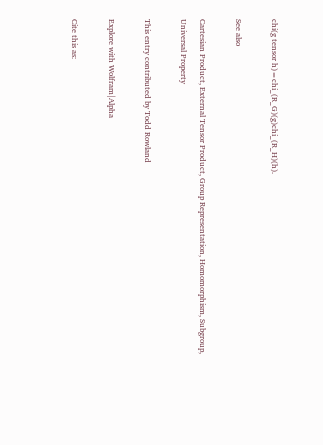chi(g tensor h)=chi_(R_G)(g)chi_(R_H)(h).

See also

Cartesian Product, External Tensor Product, Group Representation, Homomorphism, Subgroup, Universal Property

This entry contributed by Todd Rowland

Explore with Wolfram|Alpha

Cite this as: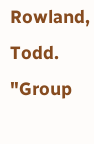Rowland, Todd. "Group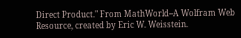Direct Product." From MathWorld--A Wolfram Web Resource, created by Eric W. Weisstein.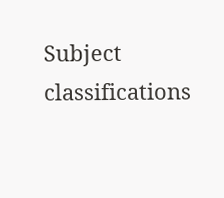Subject classifications